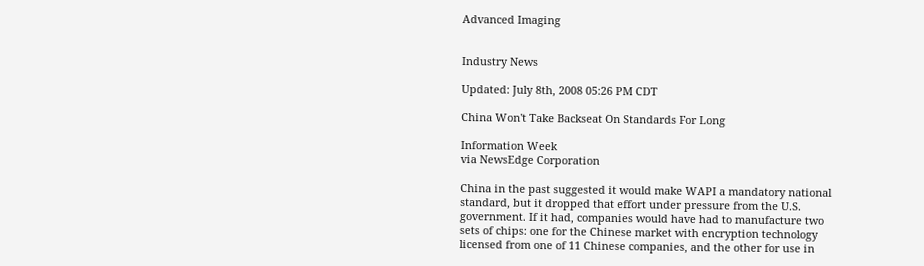Advanced Imaging


Industry News

Updated: July 8th, 2008 05:26 PM CDT

China Won't Take Backseat On Standards For Long

Information Week
via NewsEdge Corporation

China in the past suggested it would make WAPI a mandatory national standard, but it dropped that effort under pressure from the U.S. government. If it had, companies would have had to manufacture two sets of chips: one for the Chinese market with encryption technology licensed from one of 11 Chinese companies, and the other for use in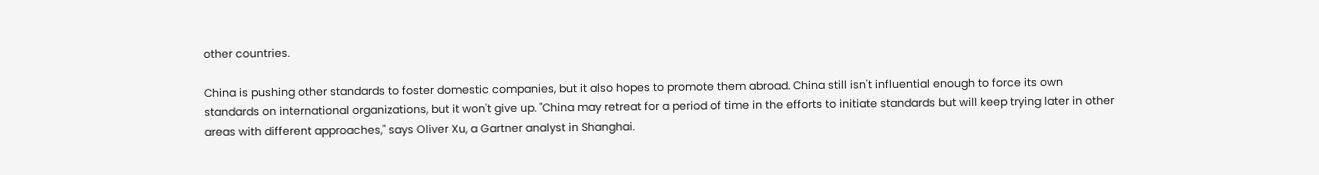other countries.

China is pushing other standards to foster domestic companies, but it also hopes to promote them abroad. China still isn't influential enough to force its own standards on international organizations, but it won't give up. "China may retreat for a period of time in the efforts to initiate standards but will keep trying later in other areas with different approaches," says Oliver Xu, a Gartner analyst in Shanghai.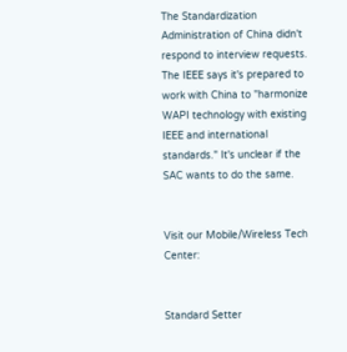The Standardization Administration of China didn't respond to interview requests. The IEEE says it's prepared to work with China to "harmonize WAPI technology with existing IEEE and international standards." It's unclear if the SAC wants to do the same.


Visit our Mobile/Wireless Tech Center:


Standard Setter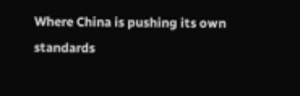Where China is pushing its own standards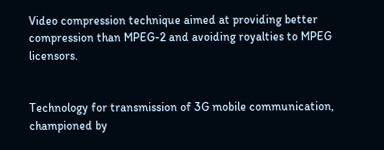Video compression technique aimed at providing better compression than MPEG-2 and avoiding royalties to MPEG licensors.


Technology for transmission of 3G mobile communication, championed by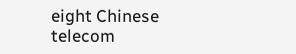eight Chinese telecom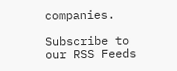companies.

Subscribe to our RSS Feeds